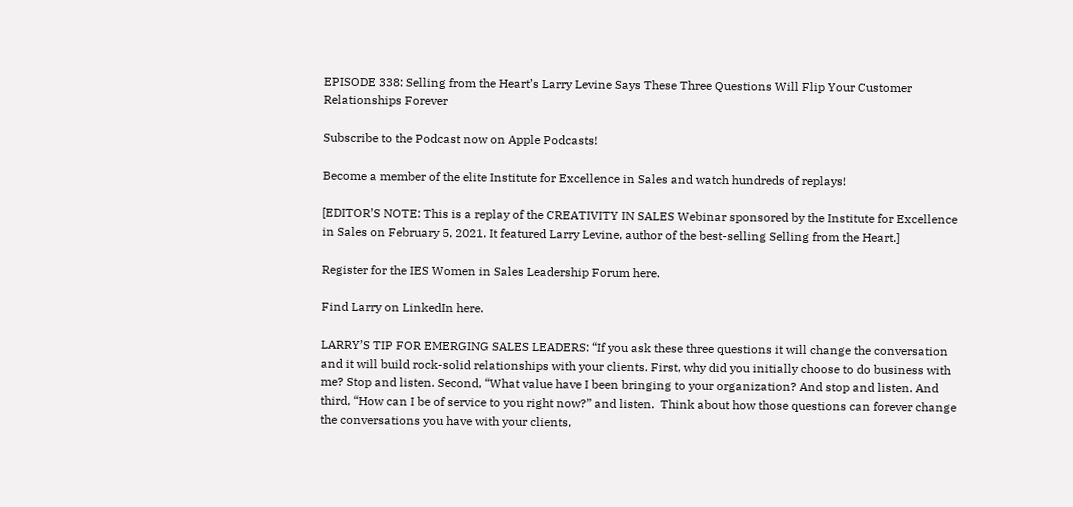EPISODE 338: Selling from the Heart’s Larry Levine Says These Three Questions Will Flip Your Customer Relationships Forever

Subscribe to the Podcast now on Apple Podcasts!

Become a member of the elite Institute for Excellence in Sales and watch hundreds of replays!

[EDITOR’S NOTE: This is a replay of the CREATIVITY IN SALES Webinar sponsored by the Institute for Excellence in Sales on February 5, 2021. It featured Larry Levine, author of the best-selling Selling from the Heart.]

Register for the IES Women in Sales Leadership Forum here.

Find Larry on LinkedIn here.

LARRY’S TIP FOR EMERGING SALES LEADERS: “If you ask these three questions it will change the conversation and it will build rock-solid relationships with your clients. First, why did you initially choose to do business with me? Stop and listen. Second, “What value have I been bringing to your organization? And stop and listen. And third, “How can I be of service to you right now?” and listen.  Think about how those questions can forever change the conversations you have with your clients,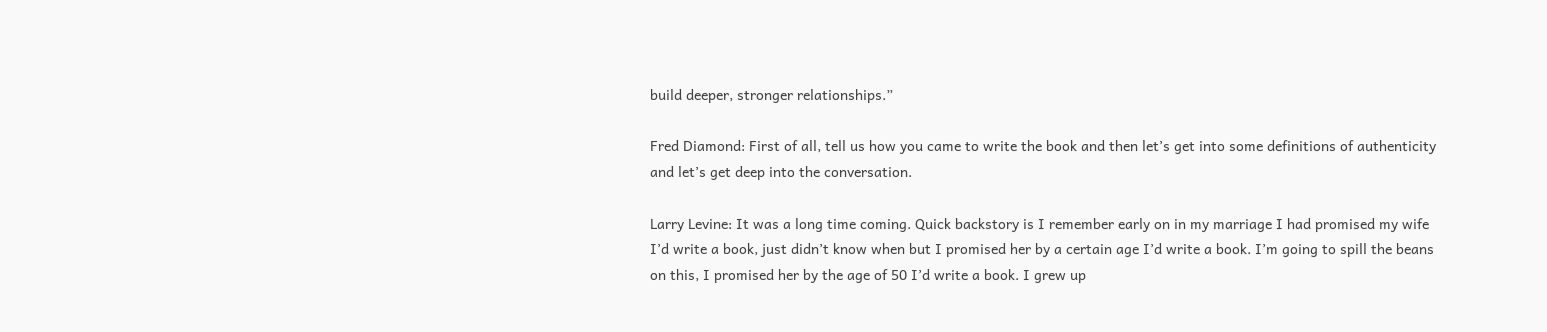build deeper, stronger relationships.”

Fred Diamond: First of all, tell us how you came to write the book and then let’s get into some definitions of authenticity and let’s get deep into the conversation.

Larry Levine: It was a long time coming. Quick backstory is I remember early on in my marriage I had promised my wife I’d write a book, just didn’t know when but I promised her by a certain age I’d write a book. I’m going to spill the beans on this, I promised her by the age of 50 I’d write a book. I grew up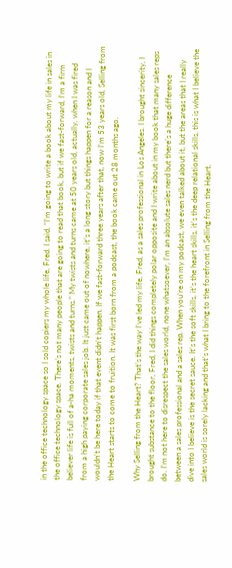in the office technology space so I sold copiers my whole life, Fred. I said, “I’m going to write a book about my life in sales in the office technology space. There’s not many people that are going to read that book, but if we fast-forward, I’m a firm believer life is full of a-ha moments, twists and turns.” My twists and turns came at 50 years old, actually, when I was fired from a high paying corporate sales job. It just came out of nowhere, it’s a long story but things happen for a reason and I wouldn’t be here today if that event didn’t happen. If we fast-forward three years after that, now I’m 53 years old, Selling from the Heart starts to come to fruition. It was first born from a podcast, the book came out 28 months ago.

Why Selling from the Heart? That’s the way I’ve led my life, Fred, as a sales professional in Los Angeles. I brought sincerity, I brought substance to the floor, Fred, I did things completely polar opposite and I write about in my book that many sales reps do. I’m not here to disrespect the sales world, none whatsoever, I’m an absolute sales nerd but there’s a huge difference between a sales professional and a sales rep. When you’re on my podcast, we even talked about it, but the areas that I really dive into I believe is the secret sauce. It’s the soft skills, it’s the heart skills, it’s the deep relational skills, this is what I believe the sales world is sorely lacking and that’s what I bring to the forefront in Selling from the Heart.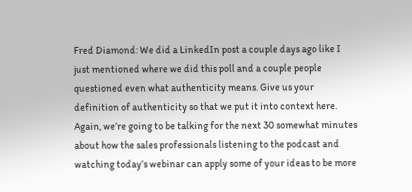Fred Diamond: We did a LinkedIn post a couple days ago like I just mentioned where we did this poll and a couple people questioned even what authenticity means. Give us your definition of authenticity so that we put it into context here. Again, we’re going to be talking for the next 30 somewhat minutes about how the sales professionals listening to the podcast and watching today’s webinar can apply some of your ideas to be more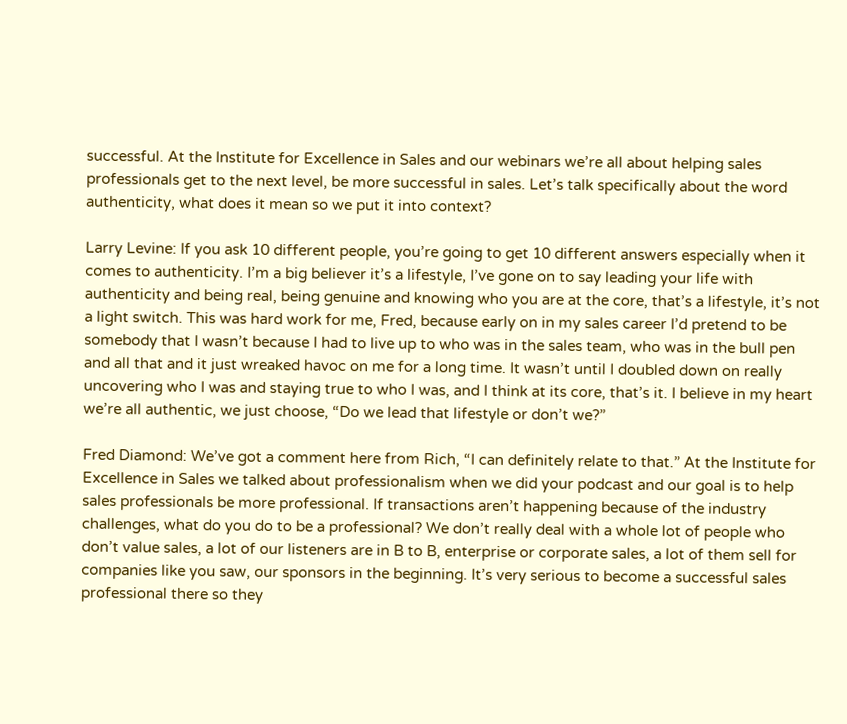successful. At the Institute for Excellence in Sales and our webinars we’re all about helping sales professionals get to the next level, be more successful in sales. Let’s talk specifically about the word authenticity, what does it mean so we put it into context?

Larry Levine: If you ask 10 different people, you’re going to get 10 different answers especially when it comes to authenticity. I’m a big believer it’s a lifestyle, I’ve gone on to say leading your life with authenticity and being real, being genuine and knowing who you are at the core, that’s a lifestyle, it’s not a light switch. This was hard work for me, Fred, because early on in my sales career I’d pretend to be somebody that I wasn’t because I had to live up to who was in the sales team, who was in the bull pen and all that and it just wreaked havoc on me for a long time. It wasn’t until I doubled down on really uncovering who I was and staying true to who I was, and I think at its core, that’s it. I believe in my heart we’re all authentic, we just choose, “Do we lead that lifestyle or don’t we?”

Fred Diamond: We’ve got a comment here from Rich, “I can definitely relate to that.” At the Institute for Excellence in Sales we talked about professionalism when we did your podcast and our goal is to help sales professionals be more professional. If transactions aren’t happening because of the industry challenges, what do you do to be a professional? We don’t really deal with a whole lot of people who don’t value sales, a lot of our listeners are in B to B, enterprise or corporate sales, a lot of them sell for companies like you saw, our sponsors in the beginning. It’s very serious to become a successful sales professional there so they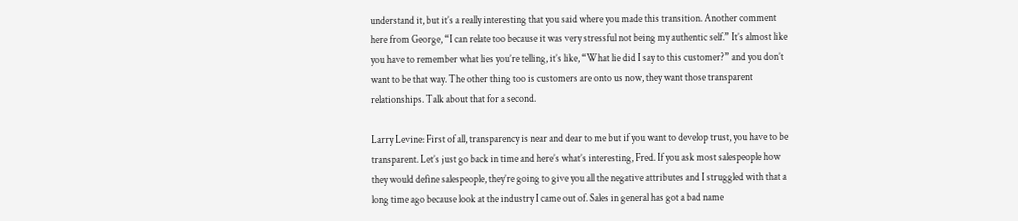understand it, but it’s a really interesting that you said where you made this transition. Another comment here from George, “I can relate too because it was very stressful not being my authentic self.” It’s almost like you have to remember what lies you’re telling, it’s like, “What lie did I say to this customer?” and you don’t want to be that way. The other thing too is customers are onto us now, they want those transparent relationships. Talk about that for a second.

Larry Levine: First of all, transparency is near and dear to me but if you want to develop trust, you have to be transparent. Let’s just go back in time and here’s what’s interesting, Fred. If you ask most salespeople how they would define salespeople, they’re going to give you all the negative attributes and I struggled with that a long time ago because look at the industry I came out of. Sales in general has got a bad name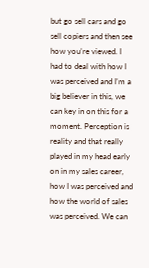but go sell cars and go sell copiers and then see how you’re viewed. I had to deal with how I was perceived and I’m a big believer in this, we can key in on this for a moment. Perception is reality and that really played in my head early on in my sales career, how I was perceived and how the world of sales was perceived. We can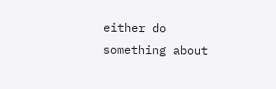either do something about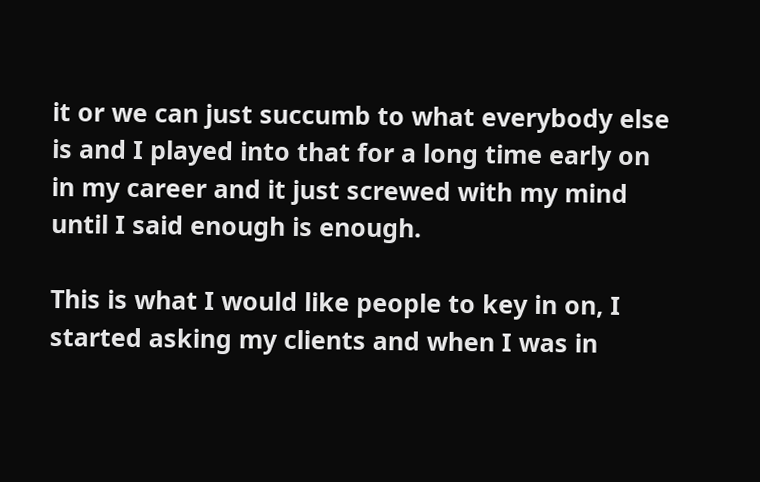it or we can just succumb to what everybody else is and I played into that for a long time early on in my career and it just screwed with my mind until I said enough is enough.

This is what I would like people to key in on, I started asking my clients and when I was in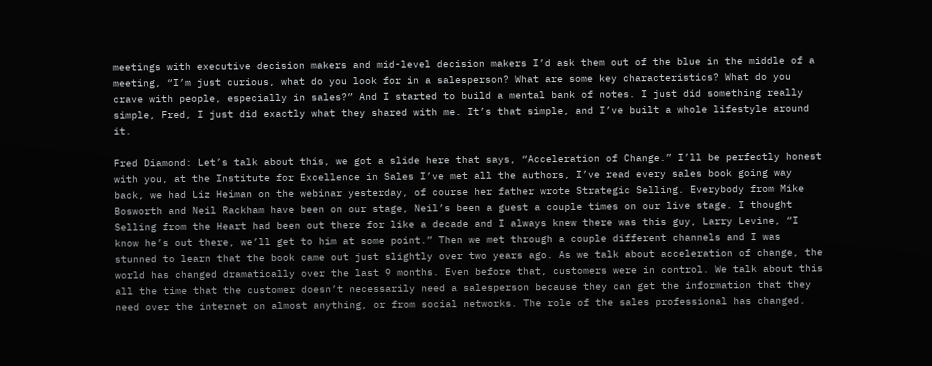meetings with executive decision makers and mid-level decision makers I’d ask them out of the blue in the middle of a meeting, “I’m just curious, what do you look for in a salesperson? What are some key characteristics? What do you crave with people, especially in sales?” And I started to build a mental bank of notes. I just did something really simple, Fred, I just did exactly what they shared with me. It’s that simple, and I’ve built a whole lifestyle around it.

Fred Diamond: Let’s talk about this, we got a slide here that says, “Acceleration of Change.” I’ll be perfectly honest with you, at the Institute for Excellence in Sales I’ve met all the authors, I’ve read every sales book going way back, we had Liz Heiman on the webinar yesterday, of course her father wrote Strategic Selling. Everybody from Mike Bosworth and Neil Rackham have been on our stage, Neil’s been a guest a couple times on our live stage. I thought Selling from the Heart had been out there for like a decade and I always knew there was this guy, Larry Levine, “I know he’s out there, we’ll get to him at some point.” Then we met through a couple different channels and I was stunned to learn that the book came out just slightly over two years ago. As we talk about acceleration of change, the world has changed dramatically over the last 9 months. Even before that, customers were in control. We talk about this all the time that the customer doesn’t necessarily need a salesperson because they can get the information that they need over the internet on almost anything, or from social networks. The role of the sales professional has changed.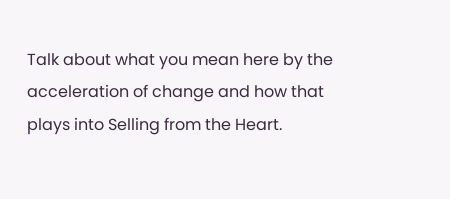Talk about what you mean here by the acceleration of change and how that plays into Selling from the Heart.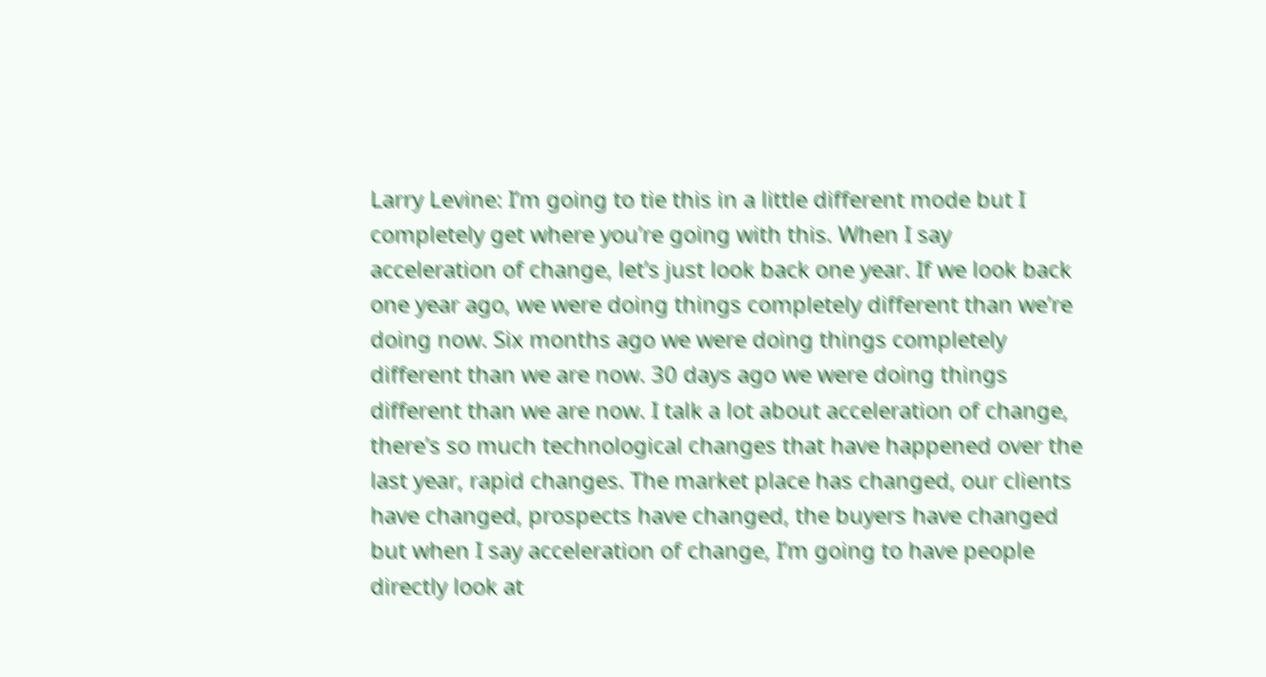Larry Levine: I’m going to tie this in a little different mode but I completely get where you’re going with this. When I say acceleration of change, let’s just look back one year. If we look back one year ago, we were doing things completely different than we’re doing now. Six months ago we were doing things completely different than we are now. 30 days ago we were doing things different than we are now. I talk a lot about acceleration of change, there’s so much technological changes that have happened over the last year, rapid changes. The market place has changed, our clients have changed, prospects have changed, the buyers have changed but when I say acceleration of change, I’m going to have people directly look at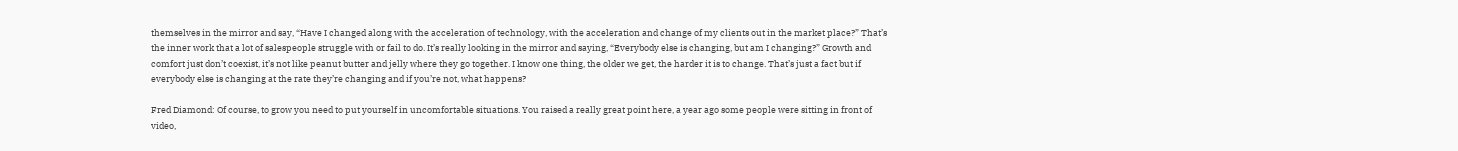themselves in the mirror and say, “Have I changed along with the acceleration of technology, with the acceleration and change of my clients out in the market place?” That’s the inner work that a lot of salespeople struggle with or fail to do. It’s really looking in the mirror and saying, “Everybody else is changing, but am I changing?” Growth and comfort just don’t coexist, it’s not like peanut butter and jelly where they go together. I know one thing, the older we get, the harder it is to change. That’s just a fact but if everybody else is changing at the rate they’re changing and if you’re not, what happens?

Fred Diamond: Of course, to grow you need to put yourself in uncomfortable situations. You raised a really great point here, a year ago some people were sitting in front of video,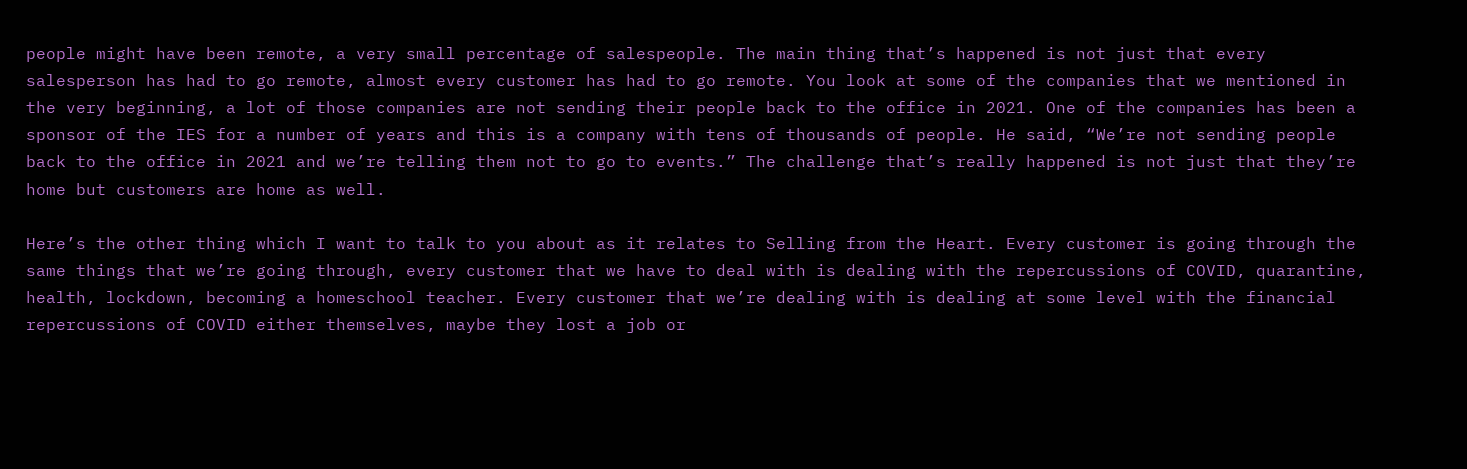people might have been remote, a very small percentage of salespeople. The main thing that’s happened is not just that every salesperson has had to go remote, almost every customer has had to go remote. You look at some of the companies that we mentioned in the very beginning, a lot of those companies are not sending their people back to the office in 2021. One of the companies has been a sponsor of the IES for a number of years and this is a company with tens of thousands of people. He said, “We’re not sending people back to the office in 2021 and we’re telling them not to go to events.” The challenge that’s really happened is not just that they’re home but customers are home as well.

Here’s the other thing which I want to talk to you about as it relates to Selling from the Heart. Every customer is going through the same things that we’re going through, every customer that we have to deal with is dealing with the repercussions of COVID, quarantine, health, lockdown, becoming a homeschool teacher. Every customer that we’re dealing with is dealing at some level with the financial repercussions of COVID either themselves, maybe they lost a job or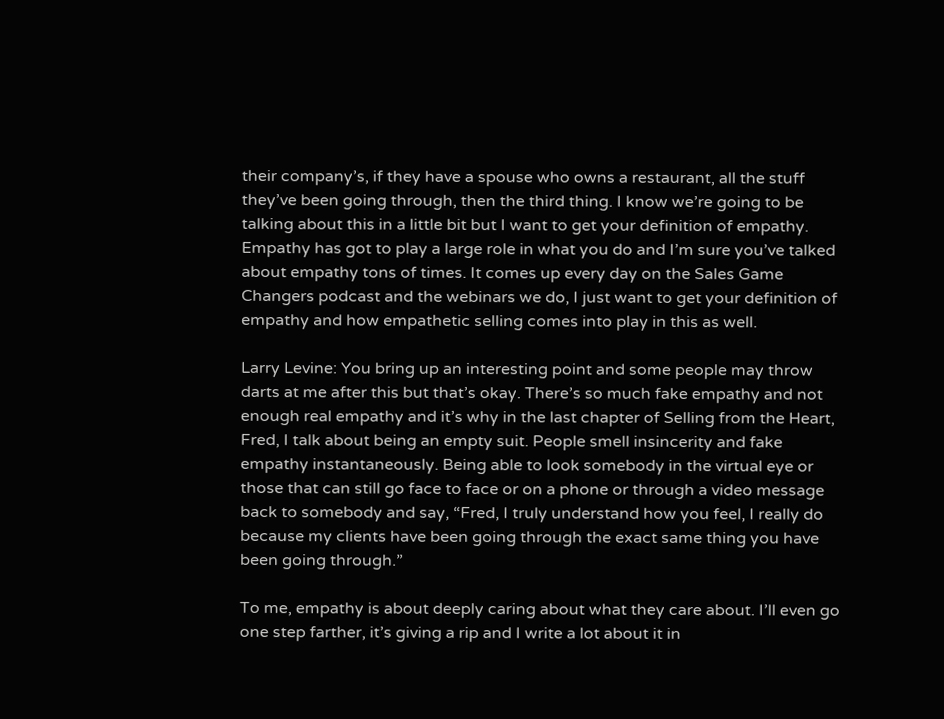their company’s, if they have a spouse who owns a restaurant, all the stuff they’ve been going through, then the third thing. I know we’re going to be talking about this in a little bit but I want to get your definition of empathy. Empathy has got to play a large role in what you do and I’m sure you’ve talked about empathy tons of times. It comes up every day on the Sales Game Changers podcast and the webinars we do, I just want to get your definition of empathy and how empathetic selling comes into play in this as well.

Larry Levine: You bring up an interesting point and some people may throw darts at me after this but that’s okay. There’s so much fake empathy and not enough real empathy and it’s why in the last chapter of Selling from the Heart, Fred, I talk about being an empty suit. People smell insincerity and fake empathy instantaneously. Being able to look somebody in the virtual eye or those that can still go face to face or on a phone or through a video message back to somebody and say, “Fred, I truly understand how you feel, I really do because my clients have been going through the exact same thing you have been going through.”

To me, empathy is about deeply caring about what they care about. I’ll even go one step farther, it’s giving a rip and I write a lot about it in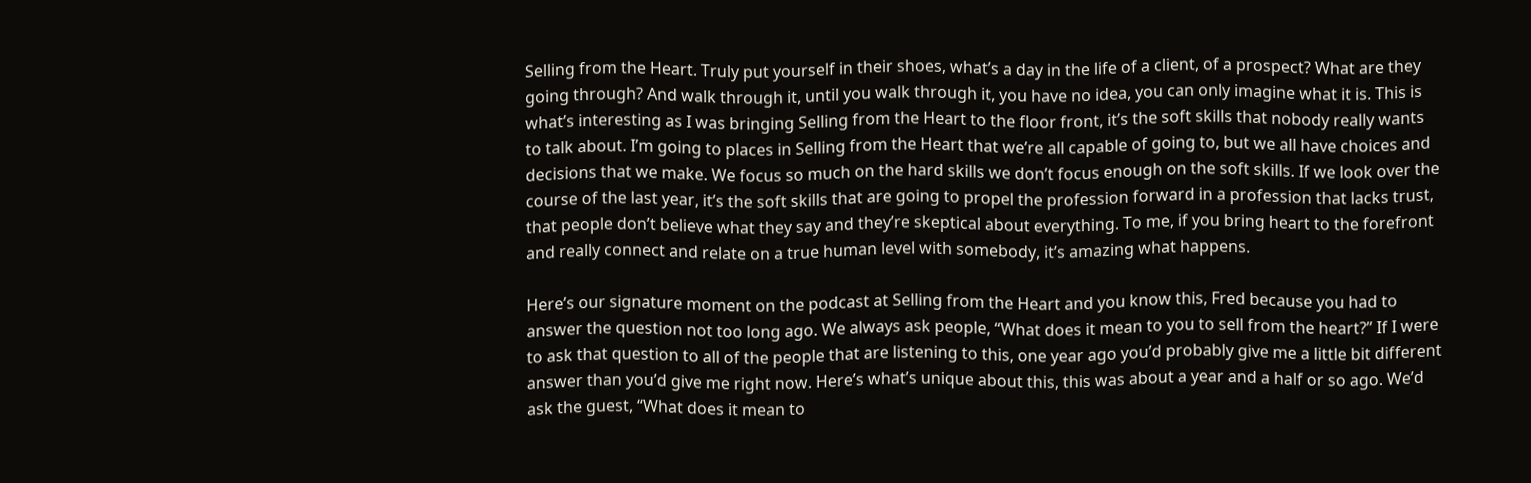Selling from the Heart. Truly put yourself in their shoes, what’s a day in the life of a client, of a prospect? What are they going through? And walk through it, until you walk through it, you have no idea, you can only imagine what it is. This is what’s interesting as I was bringing Selling from the Heart to the floor front, it’s the soft skills that nobody really wants to talk about. I’m going to places in Selling from the Heart that we’re all capable of going to, but we all have choices and decisions that we make. We focus so much on the hard skills we don’t focus enough on the soft skills. If we look over the course of the last year, it’s the soft skills that are going to propel the profession forward in a profession that lacks trust, that people don’t believe what they say and they’re skeptical about everything. To me, if you bring heart to the forefront and really connect and relate on a true human level with somebody, it’s amazing what happens.

Here’s our signature moment on the podcast at Selling from the Heart and you know this, Fred because you had to answer the question not too long ago. We always ask people, “What does it mean to you to sell from the heart?” If I were to ask that question to all of the people that are listening to this, one year ago you’d probably give me a little bit different answer than you’d give me right now. Here’s what’s unique about this, this was about a year and a half or so ago. We’d ask the guest, “What does it mean to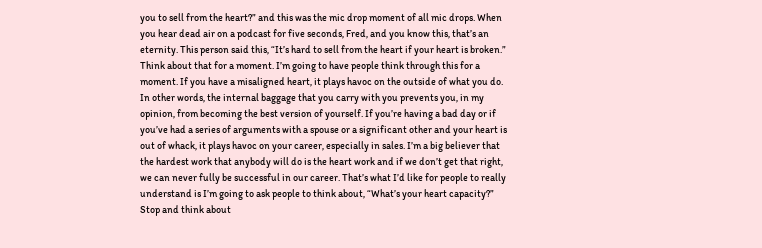you to sell from the heart?” and this was the mic drop moment of all mic drops. When you hear dead air on a podcast for five seconds, Fred, and you know this, that’s an eternity. This person said this, “It’s hard to sell from the heart if your heart is broken.” Think about that for a moment. I’m going to have people think through this for a moment. If you have a misaligned heart, it plays havoc on the outside of what you do. In other words, the internal baggage that you carry with you prevents you, in my opinion, from becoming the best version of yourself. If you’re having a bad day or if you’ve had a series of arguments with a spouse or a significant other and your heart is out of whack, it plays havoc on your career, especially in sales. I’m a big believer that the hardest work that anybody will do is the heart work and if we don’t get that right, we can never fully be successful in our career. That’s what I’d like for people to really understand is I’m going to ask people to think about, “What’s your heart capacity?” Stop and think about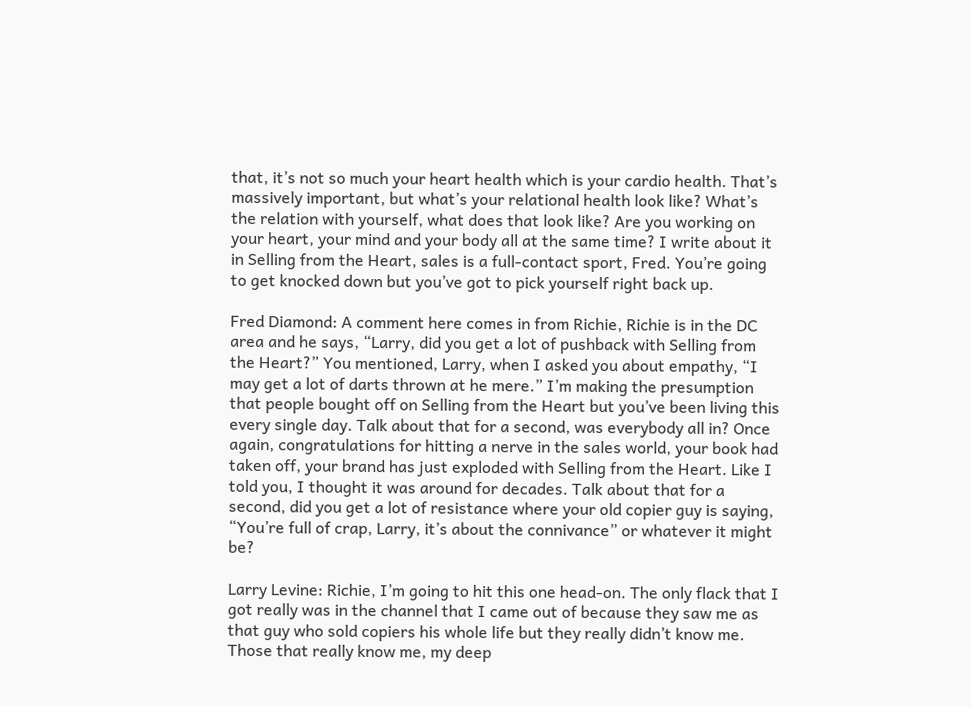that, it’s not so much your heart health which is your cardio health. That’s massively important, but what’s your relational health look like? What’s the relation with yourself, what does that look like? Are you working on your heart, your mind and your body all at the same time? I write about it in Selling from the Heart, sales is a full-contact sport, Fred. You’re going to get knocked down but you’ve got to pick yourself right back up.

Fred Diamond: A comment here comes in from Richie, Richie is in the DC area and he says, “Larry, did you get a lot of pushback with Selling from the Heart?” You mentioned, Larry, when I asked you about empathy, “I may get a lot of darts thrown at he mere.” I’m making the presumption that people bought off on Selling from the Heart but you’ve been living this every single day. Talk about that for a second, was everybody all in? Once again, congratulations for hitting a nerve in the sales world, your book had taken off, your brand has just exploded with Selling from the Heart. Like I told you, I thought it was around for decades. Talk about that for a second, did you get a lot of resistance where your old copier guy is saying, “You’re full of crap, Larry, it’s about the connivance” or whatever it might be?

Larry Levine: Richie, I’m going to hit this one head-on. The only flack that I got really was in the channel that I came out of because they saw me as that guy who sold copiers his whole life but they really didn’t know me. Those that really know me, my deep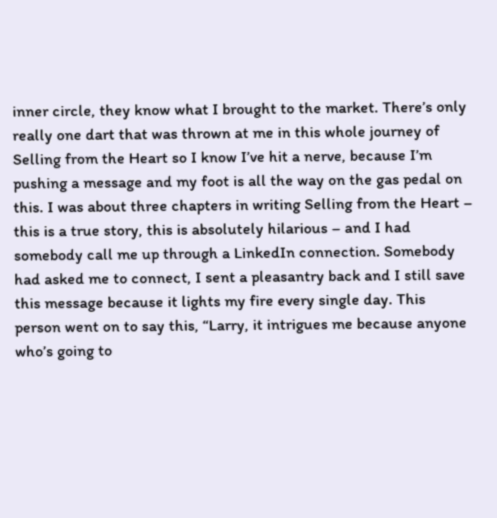inner circle, they know what I brought to the market. There’s only really one dart that was thrown at me in this whole journey of Selling from the Heart so I know I’ve hit a nerve, because I’m pushing a message and my foot is all the way on the gas pedal on this. I was about three chapters in writing Selling from the Heart – this is a true story, this is absolutely hilarious – and I had somebody call me up through a LinkedIn connection. Somebody had asked me to connect, I sent a pleasantry back and I still save this message because it lights my fire every single day. This person went on to say this, “Larry, it intrigues me because anyone who’s going to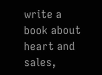write a book about heart and sales,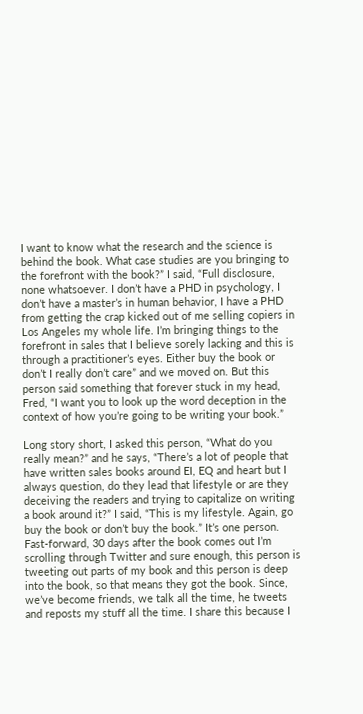I want to know what the research and the science is behind the book. What case studies are you bringing to the forefront with the book?” I said, “Full disclosure, none whatsoever. I don’t have a PHD in psychology, I don’t have a master’s in human behavior, I have a PHD from getting the crap kicked out of me selling copiers in Los Angeles my whole life. I’m bringing things to the forefront in sales that I believe sorely lacking and this is through a practitioner’s eyes. Either buy the book or don’t I really don’t care” and we moved on. But this person said something that forever stuck in my head, Fred, “I want you to look up the word deception in the context of how you’re going to be writing your book.”

Long story short, I asked this person, “What do you really mean?” and he says, “There’s a lot of people that have written sales books around EI, EQ and heart but I always question, do they lead that lifestyle or are they deceiving the readers and trying to capitalize on writing a book around it?” I said, “This is my lifestyle. Again, go buy the book or don’t buy the book.” It’s one person. Fast-forward, 30 days after the book comes out I’m scrolling through Twitter and sure enough, this person is tweeting out parts of my book and this person is deep into the book, so that means they got the book. Since, we’ve become friends, we talk all the time, he tweets and reposts my stuff all the time. I share this because I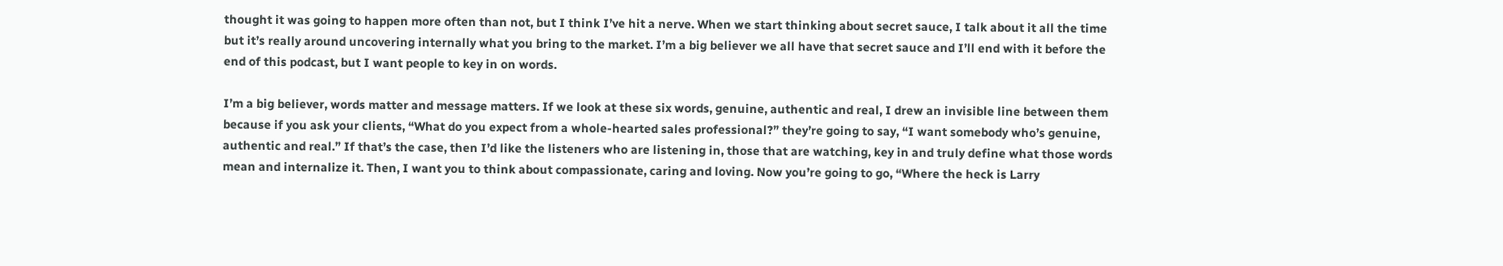thought it was going to happen more often than not, but I think I’ve hit a nerve. When we start thinking about secret sauce, I talk about it all the time but it’s really around uncovering internally what you bring to the market. I’m a big believer we all have that secret sauce and I’ll end with it before the end of this podcast, but I want people to key in on words.

I’m a big believer, words matter and message matters. If we look at these six words, genuine, authentic and real, I drew an invisible line between them because if you ask your clients, “What do you expect from a whole-hearted sales professional?” they’re going to say, “I want somebody who’s genuine, authentic and real.” If that’s the case, then I’d like the listeners who are listening in, those that are watching, key in and truly define what those words mean and internalize it. Then, I want you to think about compassionate, caring and loving. Now you’re going to go, “Where the heck is Larry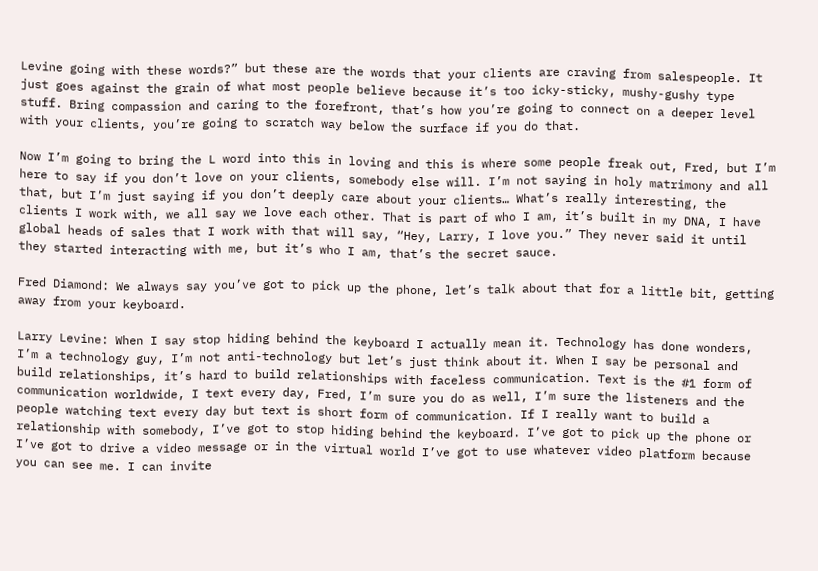Levine going with these words?” but these are the words that your clients are craving from salespeople. It just goes against the grain of what most people believe because it’s too icky-sticky, mushy-gushy type stuff. Bring compassion and caring to the forefront, that’s how you’re going to connect on a deeper level with your clients, you’re going to scratch way below the surface if you do that.

Now I’m going to bring the L word into this in loving and this is where some people freak out, Fred, but I’m here to say if you don’t love on your clients, somebody else will. I’m not saying in holy matrimony and all that, but I’m just saying if you don’t deeply care about your clients… What’s really interesting, the clients I work with, we all say we love each other. That is part of who I am, it’s built in my DNA, I have global heads of sales that I work with that will say, “Hey, Larry, I love you.” They never said it until they started interacting with me, but it’s who I am, that’s the secret sauce.

Fred Diamond: We always say you’ve got to pick up the phone, let’s talk about that for a little bit, getting away from your keyboard.

Larry Levine: When I say stop hiding behind the keyboard I actually mean it. Technology has done wonders, I’m a technology guy, I’m not anti-technology but let’s just think about it. When I say be personal and build relationships, it’s hard to build relationships with faceless communication. Text is the #1 form of communication worldwide, I text every day, Fred, I’m sure you do as well, I’m sure the listeners and the people watching text every day but text is short form of communication. If I really want to build a relationship with somebody, I’ve got to stop hiding behind the keyboard. I’ve got to pick up the phone or I’ve got to drive a video message or in the virtual world I’ve got to use whatever video platform because you can see me. I can invite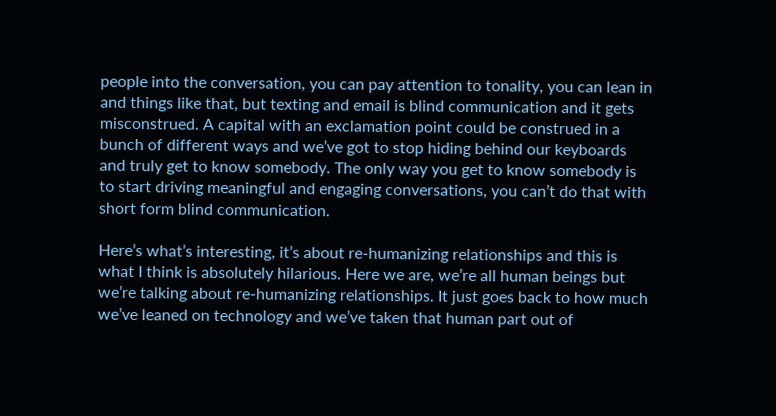people into the conversation, you can pay attention to tonality, you can lean in and things like that, but texting and email is blind communication and it gets misconstrued. A capital with an exclamation point could be construed in a bunch of different ways and we’ve got to stop hiding behind our keyboards and truly get to know somebody. The only way you get to know somebody is to start driving meaningful and engaging conversations, you can’t do that with short form blind communication.

Here’s what’s interesting, it’s about re-humanizing relationships and this is what I think is absolutely hilarious. Here we are, we’re all human beings but we’re talking about re-humanizing relationships. It just goes back to how much we’ve leaned on technology and we’ve taken that human part out of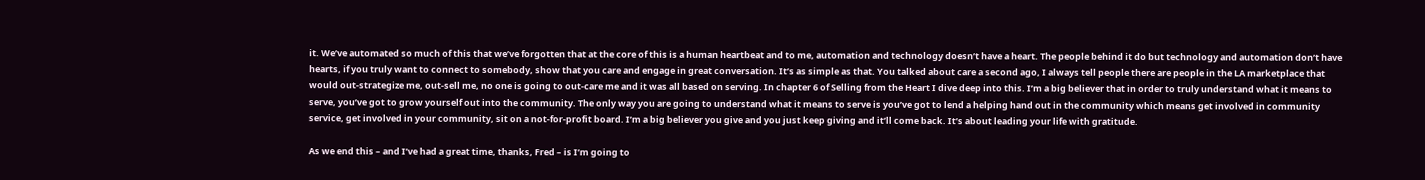it. We’ve automated so much of this that we’ve forgotten that at the core of this is a human heartbeat and to me, automation and technology doesn’t have a heart. The people behind it do but technology and automation don’t have hearts, if you truly want to connect to somebody, show that you care and engage in great conversation. It’s as simple as that. You talked about care a second ago, I always tell people there are people in the LA marketplace that would out-strategize me, out-sell me, no one is going to out-care me and it was all based on serving. In chapter 6 of Selling from the Heart I dive deep into this. I’m a big believer that in order to truly understand what it means to serve, you’ve got to grow yourself out into the community. The only way you are going to understand what it means to serve is you’ve got to lend a helping hand out in the community which means get involved in community service, get involved in your community, sit on a not-for-profit board. I’m a big believer you give and you just keep giving and it’ll come back. It’s about leading your life with gratitude.

As we end this – and I’ve had a great time, thanks, Fred – is I’m going to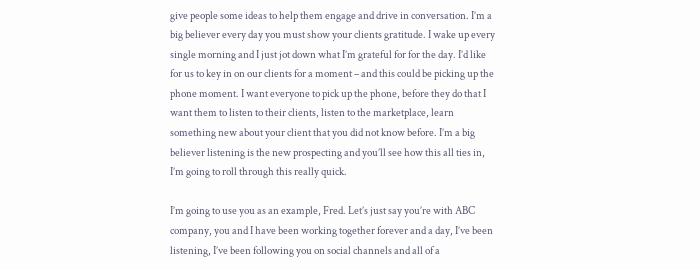give people some ideas to help them engage and drive in conversation. I’m a big believer every day you must show your clients gratitude. I wake up every single morning and I just jot down what I’m grateful for for the day. I’d like for us to key in on our clients for a moment – and this could be picking up the phone moment. I want everyone to pick up the phone, before they do that I want them to listen to their clients, listen to the marketplace, learn something new about your client that you did not know before. I’m a big believer listening is the new prospecting and you’ll see how this all ties in, I’m going to roll through this really quick.

I’m going to use you as an example, Fred. Let’s just say you’re with ABC company, you and I have been working together forever and a day, I’ve been listening, I’ve been following you on social channels and all of a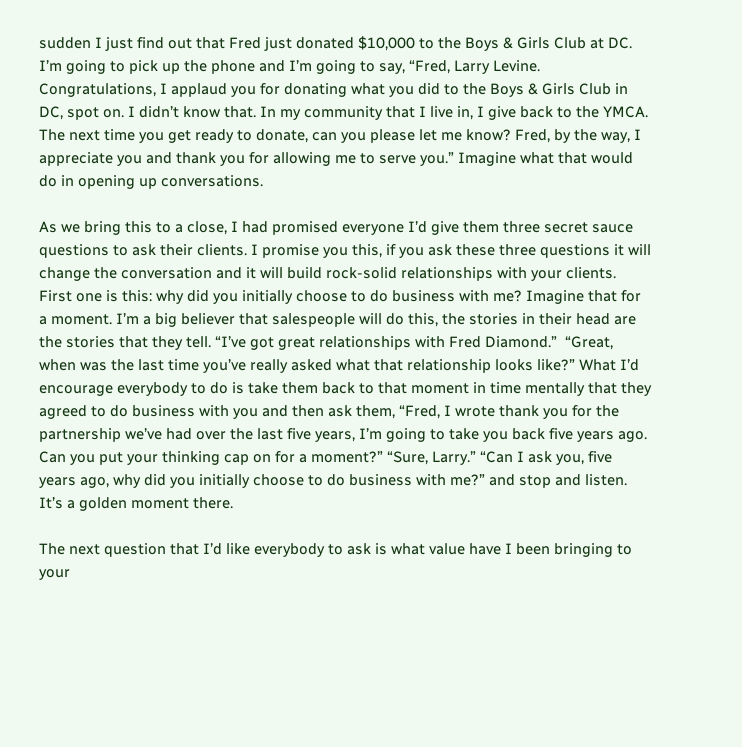sudden I just find out that Fred just donated $10,000 to the Boys & Girls Club at DC. I’m going to pick up the phone and I’m going to say, “Fred, Larry Levine. Congratulations, I applaud you for donating what you did to the Boys & Girls Club in DC, spot on. I didn’t know that. In my community that I live in, I give back to the YMCA. The next time you get ready to donate, can you please let me know? Fred, by the way, I appreciate you and thank you for allowing me to serve you.” Imagine what that would do in opening up conversations.

As we bring this to a close, I had promised everyone I’d give them three secret sauce questions to ask their clients. I promise you this, if you ask these three questions it will change the conversation and it will build rock-solid relationships with your clients. First one is this: why did you initially choose to do business with me? Imagine that for a moment. I’m a big believer that salespeople will do this, the stories in their head are the stories that they tell. “I’ve got great relationships with Fred Diamond.”  “Great, when was the last time you’ve really asked what that relationship looks like?” What I’d encourage everybody to do is take them back to that moment in time mentally that they agreed to do business with you and then ask them, “Fred, I wrote thank you for the partnership we’ve had over the last five years, I’m going to take you back five years ago. Can you put your thinking cap on for a moment?” “Sure, Larry.” “Can I ask you, five years ago, why did you initially choose to do business with me?” and stop and listen. It’s a golden moment there.

The next question that I’d like everybody to ask is what value have I been bringing to your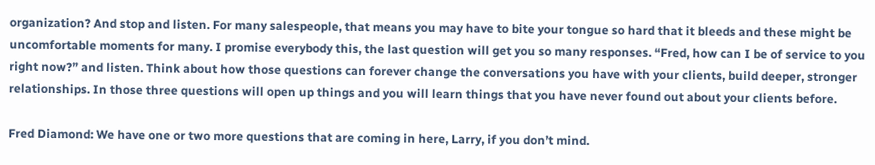organization? And stop and listen. For many salespeople, that means you may have to bite your tongue so hard that it bleeds and these might be uncomfortable moments for many. I promise everybody this, the last question will get you so many responses. “Fred, how can I be of service to you right now?” and listen. Think about how those questions can forever change the conversations you have with your clients, build deeper, stronger relationships. In those three questions will open up things and you will learn things that you have never found out about your clients before.

Fred Diamond: We have one or two more questions that are coming in here, Larry, if you don’t mind.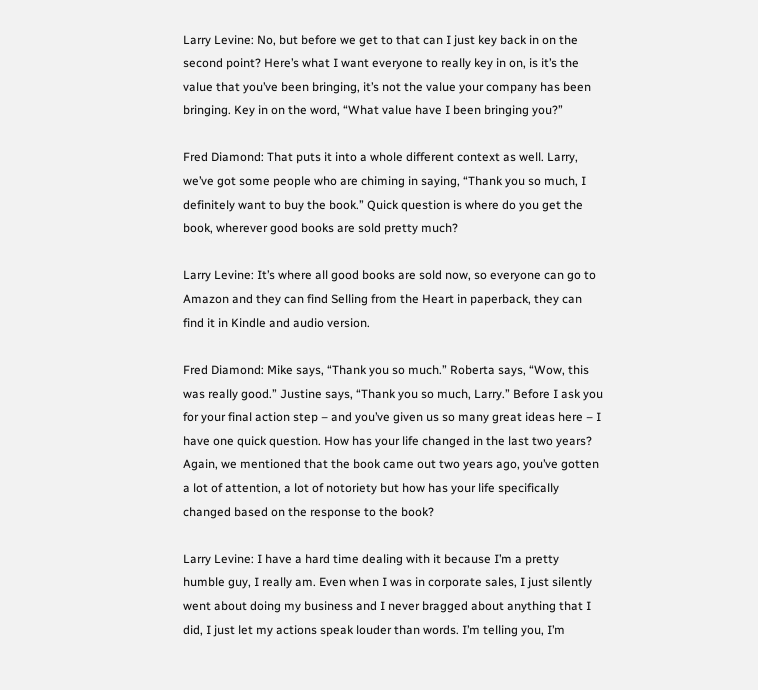Larry Levine: No, but before we get to that can I just key back in on the second point? Here’s what I want everyone to really key in on, is it’s the value that you’ve been bringing, it’s not the value your company has been bringing. Key in on the word, “What value have I been bringing you?”

Fred Diamond: That puts it into a whole different context as well. Larry, we’ve got some people who are chiming in saying, “Thank you so much, I definitely want to buy the book.” Quick question is where do you get the book, wherever good books are sold pretty much?

Larry Levine: It’s where all good books are sold now, so everyone can go to Amazon and they can find Selling from the Heart in paperback, they can find it in Kindle and audio version.

Fred Diamond: Mike says, “Thank you so much.” Roberta says, “Wow, this was really good.” Justine says, “Thank you so much, Larry.” Before I ask you for your final action step – and you’ve given us so many great ideas here – I have one quick question. How has your life changed in the last two years? Again, we mentioned that the book came out two years ago, you’ve gotten a lot of attention, a lot of notoriety but how has your life specifically changed based on the response to the book?

Larry Levine: I have a hard time dealing with it because I’m a pretty humble guy, I really am. Even when I was in corporate sales, I just silently went about doing my business and I never bragged about anything that I did, I just let my actions speak louder than words. I’m telling you, I’m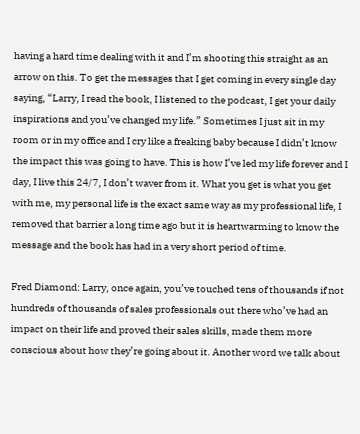having a hard time dealing with it and I’m shooting this straight as an arrow on this. To get the messages that I get coming in every single day saying, “Larry, I read the book, I listened to the podcast, I get your daily inspirations and you’ve changed my life.” Sometimes I just sit in my room or in my office and I cry like a freaking baby because I didn’t know the impact this was going to have. This is how I’ve led my life forever and I day, I live this 24/7, I don’t waver from it. What you get is what you get with me, my personal life is the exact same way as my professional life, I removed that barrier a long time ago but it is heartwarming to know the message and the book has had in a very short period of time.

Fred Diamond: Larry, once again, you’ve touched tens of thousands if not hundreds of thousands of sales professionals out there who’ve had an impact on their life and proved their sales skills, made them more conscious about how they’re going about it. Another word we talk about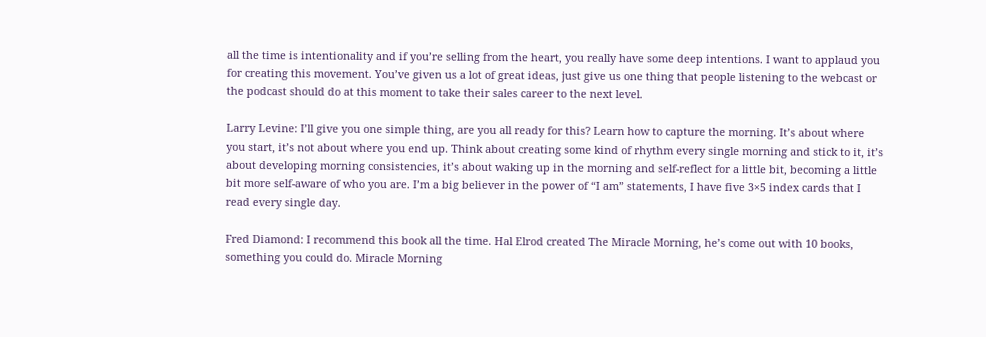all the time is intentionality and if you’re selling from the heart, you really have some deep intentions. I want to applaud you for creating this movement. You’ve given us a lot of great ideas, just give us one thing that people listening to the webcast or the podcast should do at this moment to take their sales career to the next level.

Larry Levine: I’ll give you one simple thing, are you all ready for this? Learn how to capture the morning. It’s about where you start, it’s not about where you end up. Think about creating some kind of rhythm every single morning and stick to it, it’s about developing morning consistencies, it’s about waking up in the morning and self-reflect for a little bit, becoming a little bit more self-aware of who you are. I’m a big believer in the power of “I am” statements, I have five 3×5 index cards that I read every single day.

Fred Diamond: I recommend this book all the time. Hal Elrod created The Miracle Morning, he’s come out with 10 books, something you could do. Miracle Morning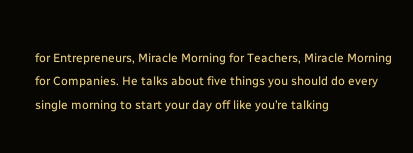for Entrepreneurs, Miracle Morning for Teachers, Miracle Morning for Companies. He talks about five things you should do every single morning to start your day off like you’re talking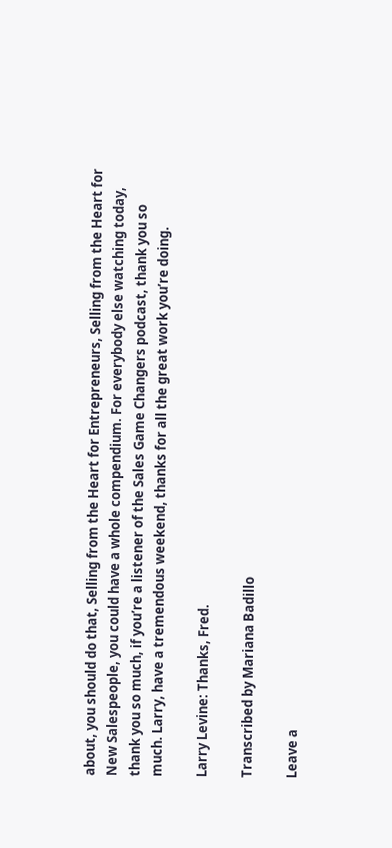about, you should do that, Selling from the Heart for Entrepreneurs, Selling from the Heart for New Salespeople, you could have a whole compendium. For everybody else watching today, thank you so much, if you’re a listener of the Sales Game Changers podcast, thank you so much. Larry, have a tremendous weekend, thanks for all the great work you’re doing.

Larry Levine: Thanks, Fred.

Transcribed by Mariana Badillo

Leave a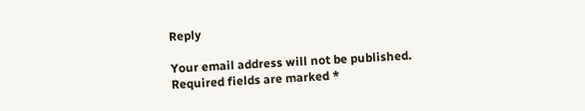Reply

Your email address will not be published. Required fields are marked *